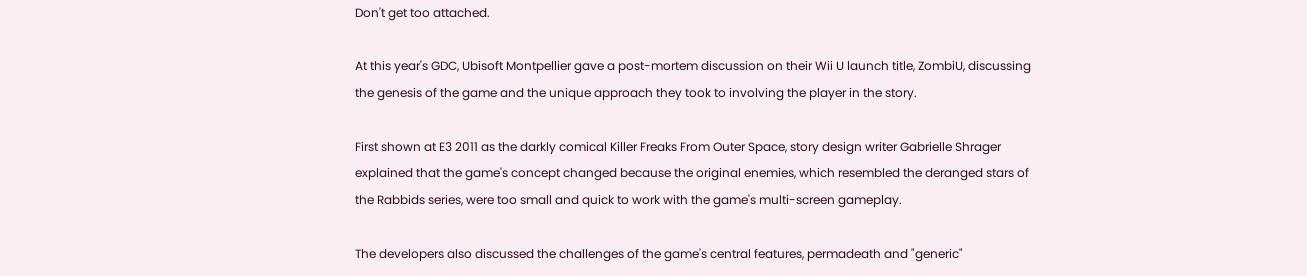Don't get too attached.

At this year's GDC, Ubisoft Montpellier gave a post-mortem discussion on their Wii U launch title, ZombiU, discussing the genesis of the game and the unique approach they took to involving the player in the story.

First shown at E3 2011 as the darkly comical Killer Freaks From Outer Space, story design writer Gabrielle Shrager explained that the game's concept changed because the original enemies, which resembled the deranged stars of the Rabbids series, were too small and quick to work with the game's multi-screen gameplay.

The developers also discussed the challenges of the game's central features, permadeath and "generic"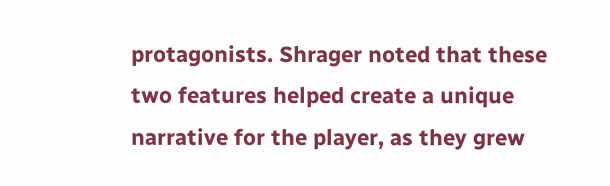protagonists. Shrager noted that these two features helped create a unique narrative for the player, as they grew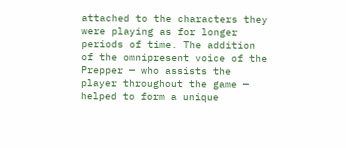attached to the characters they were playing as for longer periods of time. The addition of the omnipresent voice of the Prepper — who assists the player throughout the game — helped to form a unique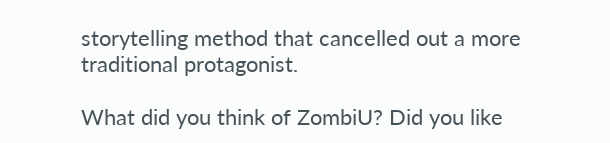storytelling method that cancelled out a more traditional protagonist.

What did you think of ZombiU? Did you like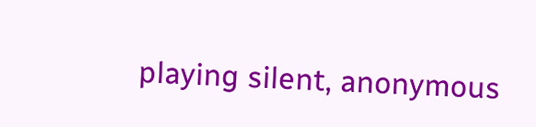playing silent, anonymous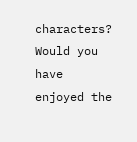characters? Would you have enjoyed the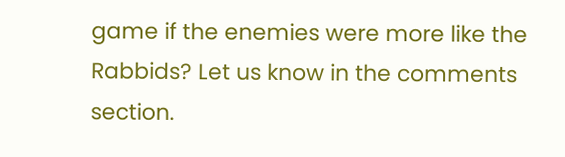game if the enemies were more like the Rabbids? Let us know in the comments section.